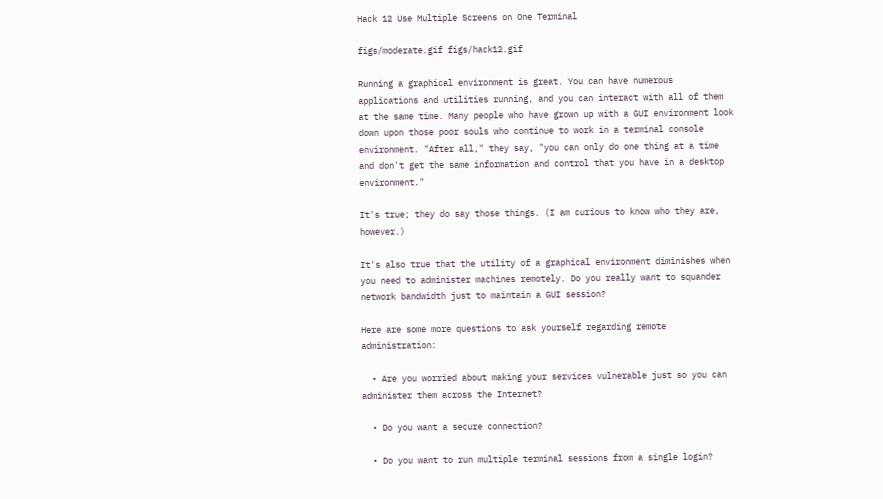Hack 12 Use Multiple Screens on One Terminal

figs/moderate.gif figs/hack12.gif

Running a graphical environment is great. You can have numerous applications and utilities running, and you can interact with all of them at the same time. Many people who have grown up with a GUI environment look down upon those poor souls who continue to work in a terminal console environment. "After all," they say, "you can only do one thing at a time and don't get the same information and control that you have in a desktop environment."

It's true; they do say those things. (I am curious to know who they are, however.)

It's also true that the utility of a graphical environment diminishes when you need to administer machines remotely. Do you really want to squander network bandwidth just to maintain a GUI session?

Here are some more questions to ask yourself regarding remote administration:

  • Are you worried about making your services vulnerable just so you can administer them across the Internet?

  • Do you want a secure connection?

  • Do you want to run multiple terminal sessions from a single login?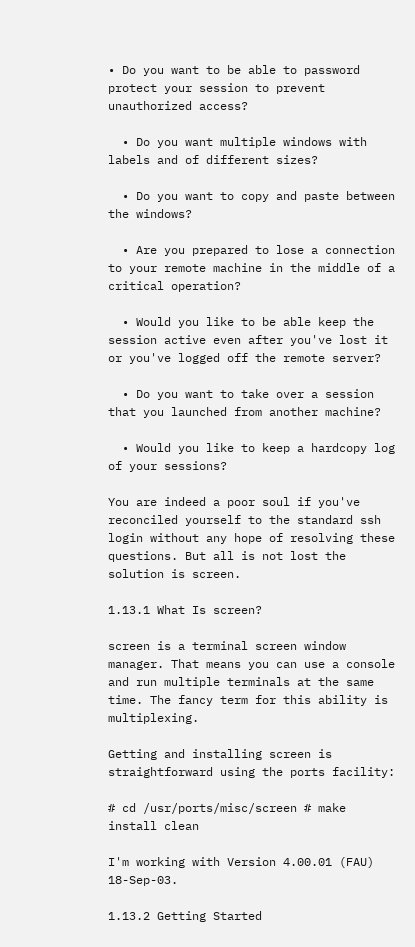• Do you want to be able to password protect your session to prevent unauthorized access?

  • Do you want multiple windows with labels and of different sizes?

  • Do you want to copy and paste between the windows?

  • Are you prepared to lose a connection to your remote machine in the middle of a critical operation?

  • Would you like to be able keep the session active even after you've lost it or you've logged off the remote server?

  • Do you want to take over a session that you launched from another machine?

  • Would you like to keep a hardcopy log of your sessions?

You are indeed a poor soul if you've reconciled yourself to the standard ssh login without any hope of resolving these questions. But all is not lost the solution is screen.

1.13.1 What Is screen?

screen is a terminal screen window manager. That means you can use a console and run multiple terminals at the same time. The fancy term for this ability is multiplexing.

Getting and installing screen is straightforward using the ports facility:

# cd /usr/ports/misc/screen # make install clean

I'm working with Version 4.00.01 (FAU) 18-Sep-03.

1.13.2 Getting Started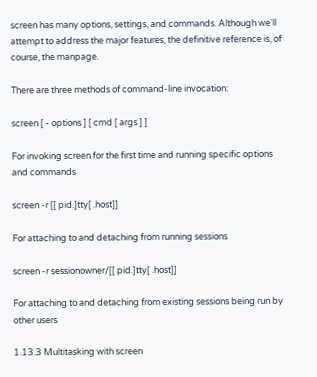screen has many options, settings, and commands. Although we'll attempt to address the major features, the definitive reference is, of course, the manpage.

There are three methods of command-line invocation:

screen [ - options ] [ cmd [ args ] ]

For invoking screen for the first time and running specific options and commands

screen -r [[ pid.]tty[ .host]]

For attaching to and detaching from running sessions

screen -r sessionowner/[[ pid.]tty[ .host]]

For attaching to and detaching from existing sessions being run by other users

1.13.3 Multitasking with screen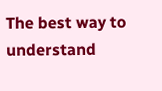The best way to understand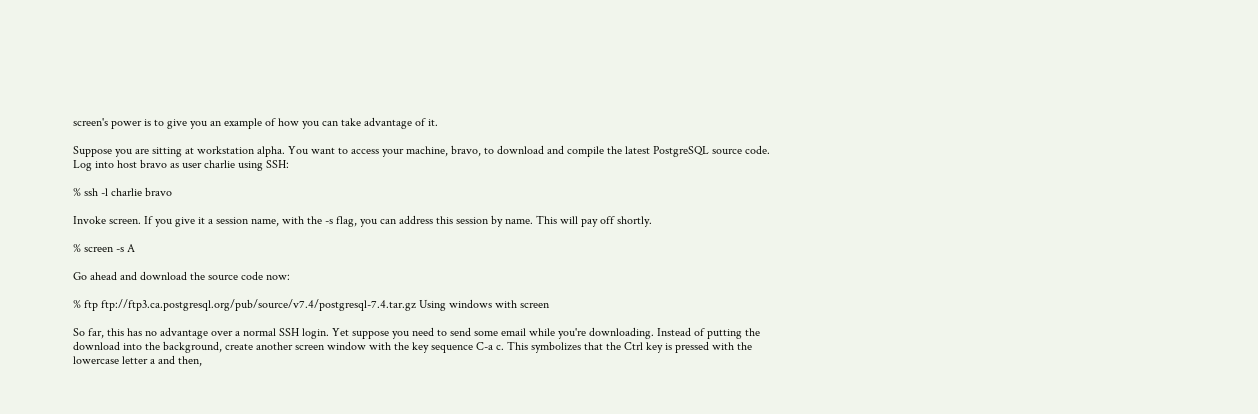screen's power is to give you an example of how you can take advantage of it.

Suppose you are sitting at workstation alpha. You want to access your machine, bravo, to download and compile the latest PostgreSQL source code. Log into host bravo as user charlie using SSH:

% ssh -l charlie bravo

Invoke screen. If you give it a session name, with the -s flag, you can address this session by name. This will pay off shortly.

% screen -s A

Go ahead and download the source code now:

% ftp ftp://ftp3.ca.postgresql.org/pub/source/v7.4/postgresql-7.4.tar.gz Using windows with screen

So far, this has no advantage over a normal SSH login. Yet suppose you need to send some email while you're downloading. Instead of putting the download into the background, create another screen window with the key sequence C-a c. This symbolizes that the Ctrl key is pressed with the lowercase letter a and then,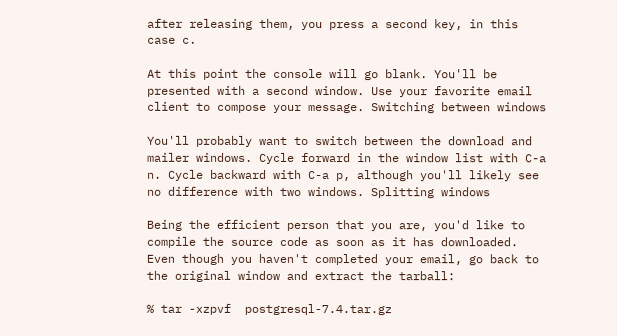after releasing them, you press a second key, in this case c.

At this point the console will go blank. You'll be presented with a second window. Use your favorite email client to compose your message. Switching between windows

You'll probably want to switch between the download and mailer windows. Cycle forward in the window list with C-a n. Cycle backward with C-a p, although you'll likely see no difference with two windows. Splitting windows

Being the efficient person that you are, you'd like to compile the source code as soon as it has downloaded. Even though you haven't completed your email, go back to the original window and extract the tarball:

% tar -xzpvf  postgresql-7.4.tar.gz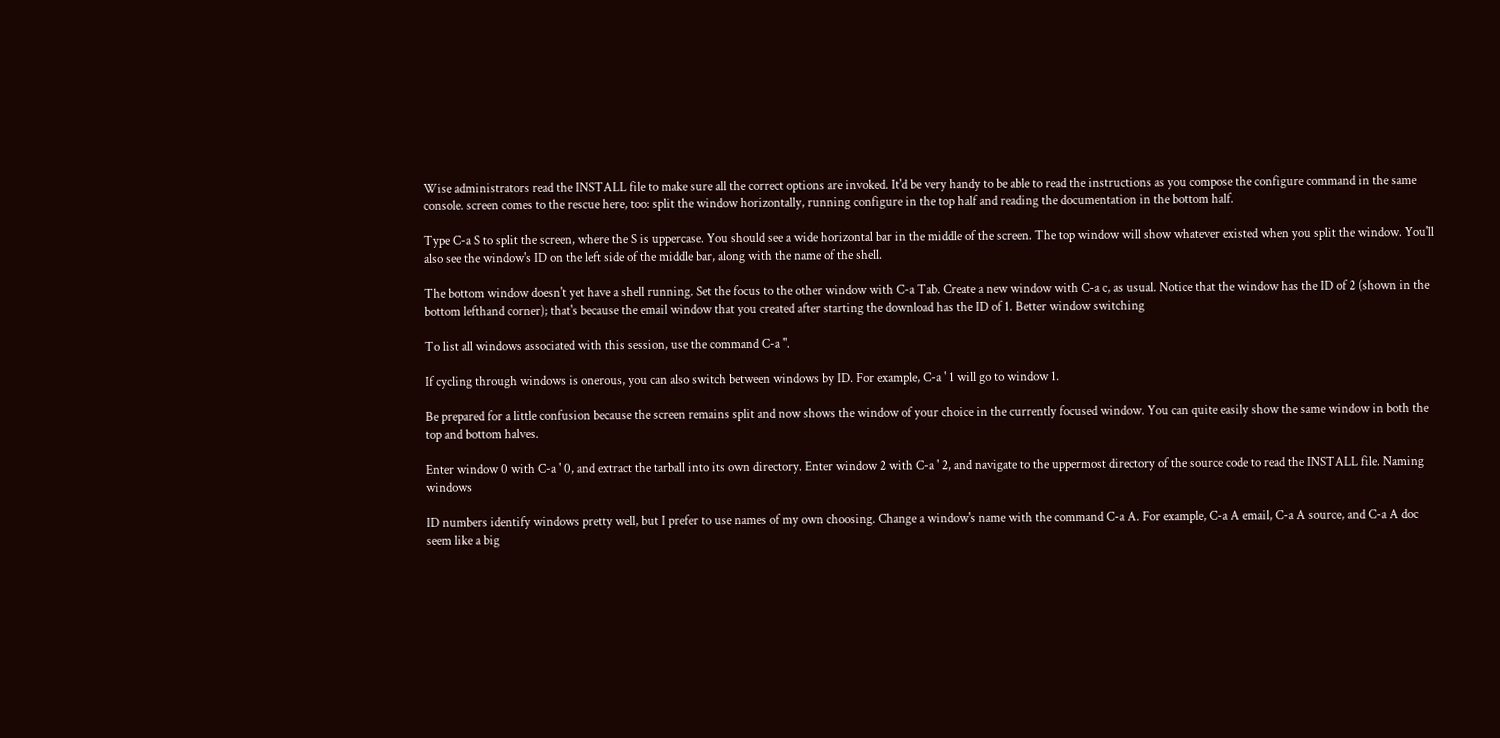Wise administrators read the INSTALL file to make sure all the correct options are invoked. It'd be very handy to be able to read the instructions as you compose the configure command in the same console. screen comes to the rescue here, too: split the window horizontally, running configure in the top half and reading the documentation in the bottom half.

Type C-a S to split the screen, where the S is uppercase. You should see a wide horizontal bar in the middle of the screen. The top window will show whatever existed when you split the window. You'll also see the window's ID on the left side of the middle bar, along with the name of the shell.

The bottom window doesn't yet have a shell running. Set the focus to the other window with C-a Tab. Create a new window with C-a c, as usual. Notice that the window has the ID of 2 (shown in the bottom lefthand corner); that's because the email window that you created after starting the download has the ID of 1. Better window switching

To list all windows associated with this session, use the command C-a ".

If cycling through windows is onerous, you can also switch between windows by ID. For example, C-a ' 1 will go to window 1.

Be prepared for a little confusion because the screen remains split and now shows the window of your choice in the currently focused window. You can quite easily show the same window in both the top and bottom halves.

Enter window 0 with C-a ' 0, and extract the tarball into its own directory. Enter window 2 with C-a ' 2, and navigate to the uppermost directory of the source code to read the INSTALL file. Naming windows

ID numbers identify windows pretty well, but I prefer to use names of my own choosing. Change a window's name with the command C-a A. For example, C-a A email, C-a A source, and C-a A doc seem like a big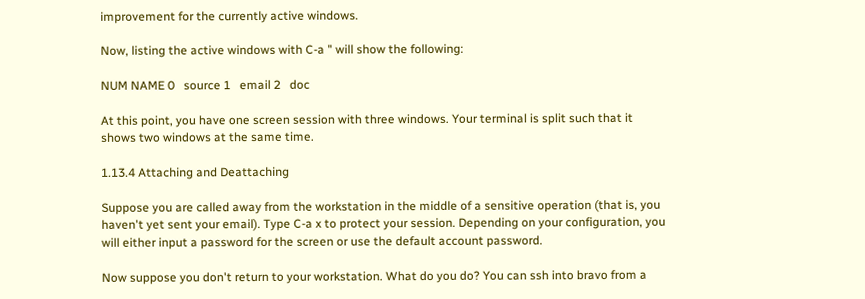improvement for the currently active windows.

Now, listing the active windows with C-a " will show the following:

NUM NAME 0   source 1   email 2   doc

At this point, you have one screen session with three windows. Your terminal is split such that it shows two windows at the same time.

1.13.4 Attaching and Deattaching

Suppose you are called away from the workstation in the middle of a sensitive operation (that is, you haven't yet sent your email). Type C-a x to protect your session. Depending on your configuration, you will either input a password for the screen or use the default account password.

Now suppose you don't return to your workstation. What do you do? You can ssh into bravo from a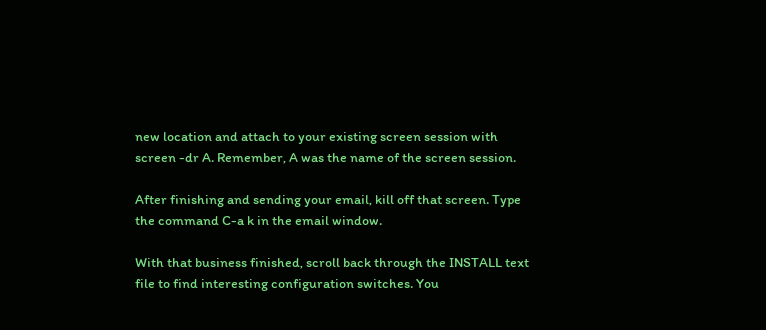new location and attach to your existing screen session with screen -dr A. Remember, A was the name of the screen session.

After finishing and sending your email, kill off that screen. Type the command C-a k in the email window.

With that business finished, scroll back through the INSTALL text file to find interesting configuration switches. You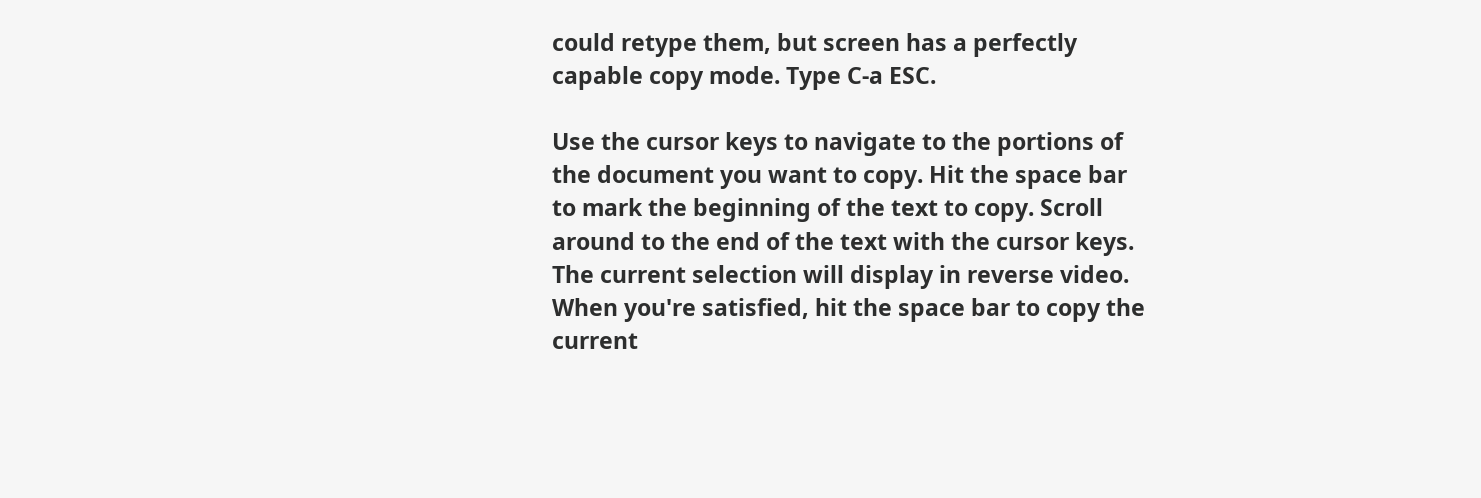could retype them, but screen has a perfectly capable copy mode. Type C-a ESC.

Use the cursor keys to navigate to the portions of the document you want to copy. Hit the space bar to mark the beginning of the text to copy. Scroll around to the end of the text with the cursor keys. The current selection will display in reverse video. When you're satisfied, hit the space bar to copy the current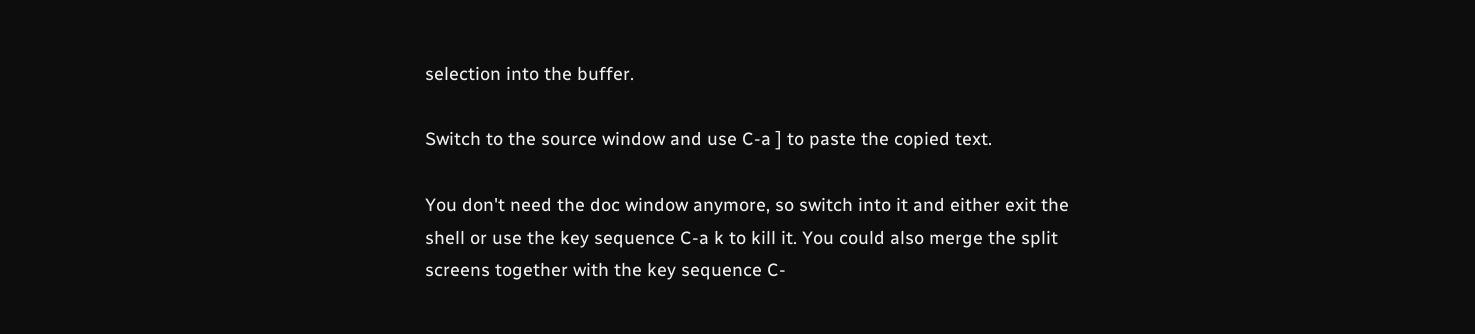selection into the buffer.

Switch to the source window and use C-a ] to paste the copied text.

You don't need the doc window anymore, so switch into it and either exit the shell or use the key sequence C-a k to kill it. You could also merge the split screens together with the key sequence C-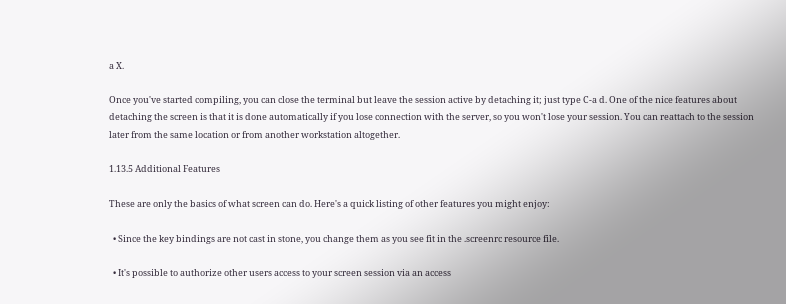a X.

Once you've started compiling, you can close the terminal but leave the session active by detaching it; just type C-a d. One of the nice features about detaching the screen is that it is done automatically if you lose connection with the server, so you won't lose your session. You can reattach to the session later from the same location or from another workstation altogether.

1.13.5 Additional Features

These are only the basics of what screen can do. Here's a quick listing of other features you might enjoy:

  • Since the key bindings are not cast in stone, you change them as you see fit in the .screenrc resource file.

  • It's possible to authorize other users access to your screen session via an access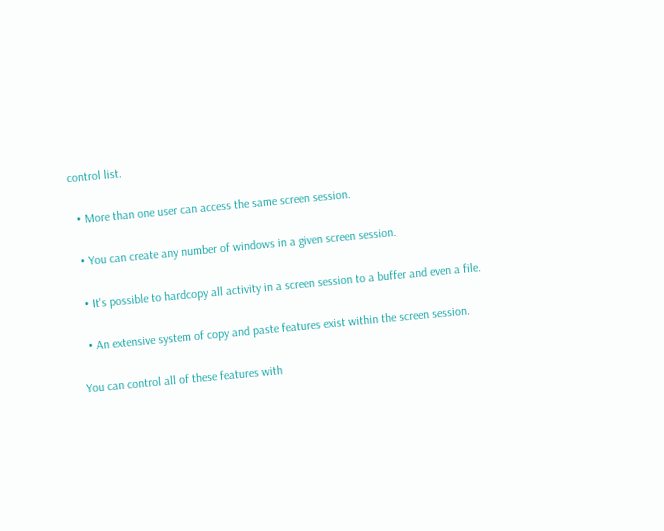control list.

  • More than one user can access the same screen session.

  • You can create any number of windows in a given screen session.

  • It's possible to hardcopy all activity in a screen session to a buffer and even a file.

  • An extensive system of copy and paste features exist within the screen session.

You can control all of these features with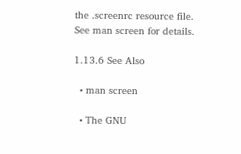the .screenrc resource file. See man screen for details.

1.13.6 See Also

  • man screen

  • The GNU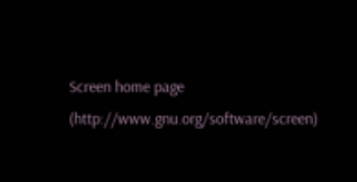Screen home page (http://www.gnu.org/software/screen)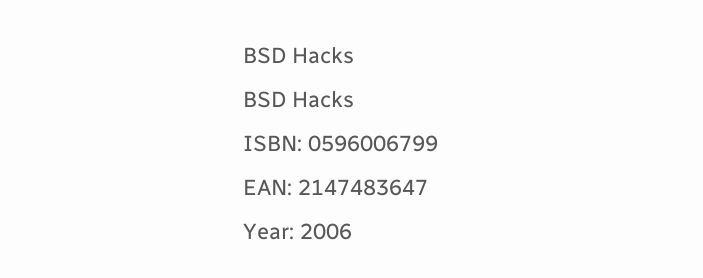BSD Hacks
BSD Hacks
ISBN: 0596006799
EAN: 2147483647
Year: 2006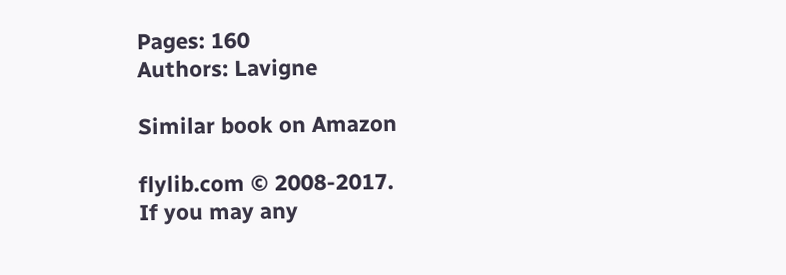Pages: 160
Authors: Lavigne

Similar book on Amazon

flylib.com © 2008-2017.
If you may any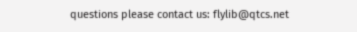questions please contact us: flylib@qtcs.net